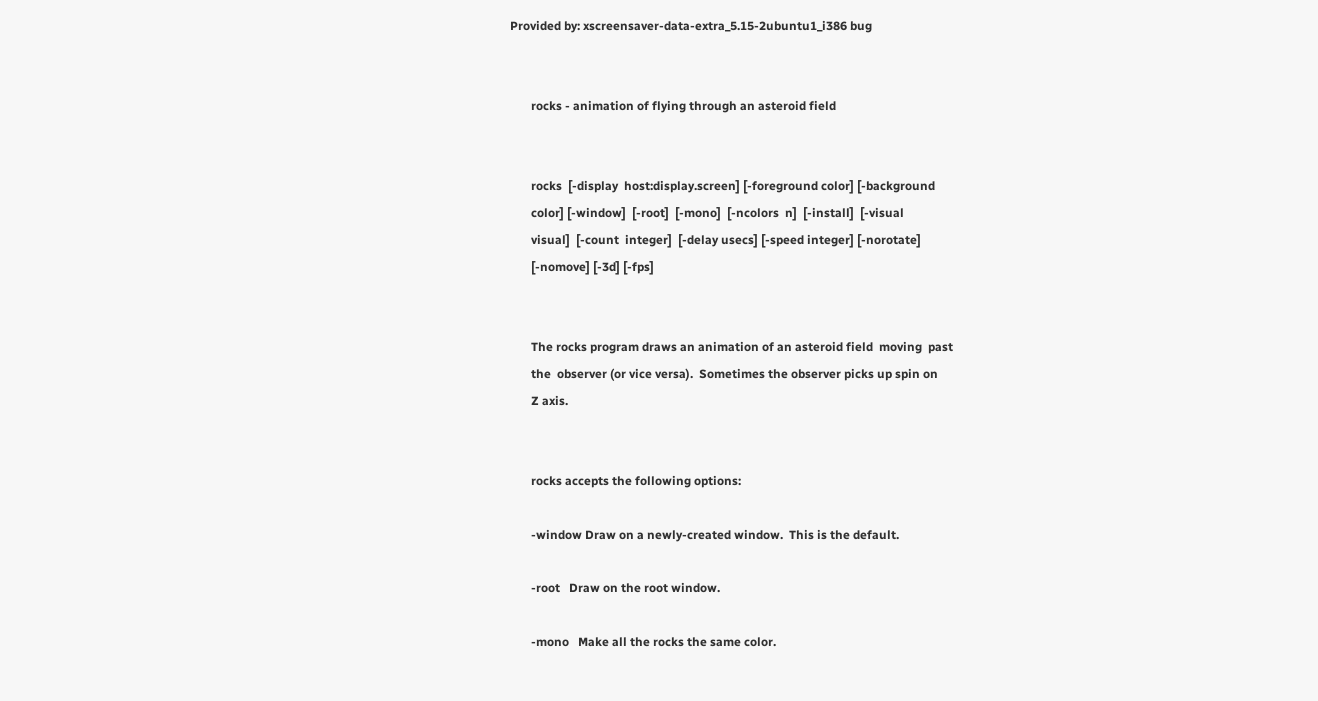Provided by: xscreensaver-data-extra_5.15-2ubuntu1_i386 bug


       rocks - animation of flying through an asteroid field


       rocks  [-display  host:display.screen] [-foreground color] [-background
       color] [-window]  [-root]  [-mono]  [-ncolors  n]  [-install]  [-visual
       visual]  [-count  integer]  [-delay usecs] [-speed integer] [-norotate]
       [-nomove] [-3d] [-fps]


       The rocks program draws an animation of an asteroid field  moving  past
       the  observer (or vice versa).  Sometimes the observer picks up spin on
       Z axis.


       rocks accepts the following options:

       -window Draw on a newly-created window.  This is the default.

       -root   Draw on the root window.

       -mono   Make all the rocks the same color.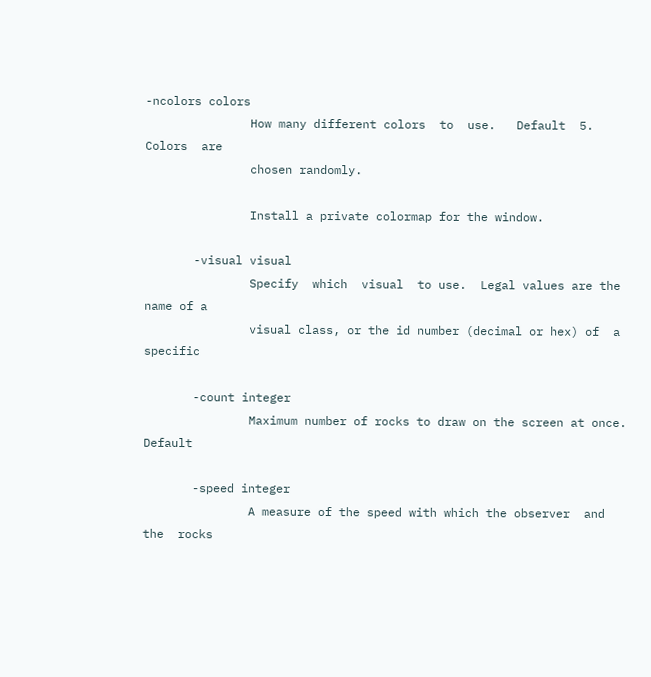-ncolors colors
               How many different colors  to  use.   Default  5.   Colors  are
               chosen randomly.

               Install a private colormap for the window.

       -visual visual
               Specify  which  visual  to use.  Legal values are the name of a
               visual class, or the id number (decimal or hex) of  a  specific

       -count integer
               Maximum number of rocks to draw on the screen at once.  Default

       -speed integer
               A measure of the speed with which the observer  and  the  rocks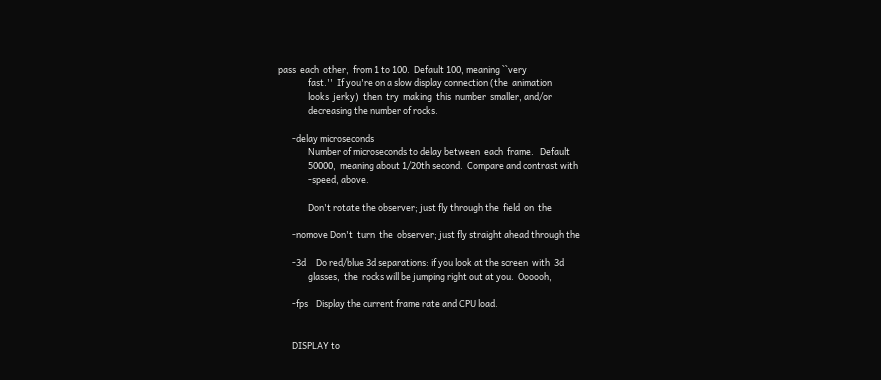pass  each  other,  from 1 to 100.  Default 100, meaning ``very
               fast.''  If you're on a slow display connection (the  animation
               looks  jerky)  then  try  making  this  number  smaller, and/or
               decreasing the number of rocks.

       -delay microseconds
               Number of microseconds to delay between  each  frame.   Default
               50000,  meaning about 1/20th second.  Compare and contrast with
               -speed, above.

               Don't rotate the observer; just fly through the  field  on  the

       -nomove Don't  turn  the  observer; just fly straight ahead through the

       -3d     Do red/blue 3d separations: if you look at the screen  with  3d
               glasses,  the  rocks will be jumping right out at you.  Oooooh,

       -fps    Display the current frame rate and CPU load.


       DISPLAY to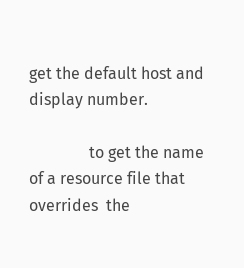get the default host and display number.

               to get the name of a resource file that  overrides  the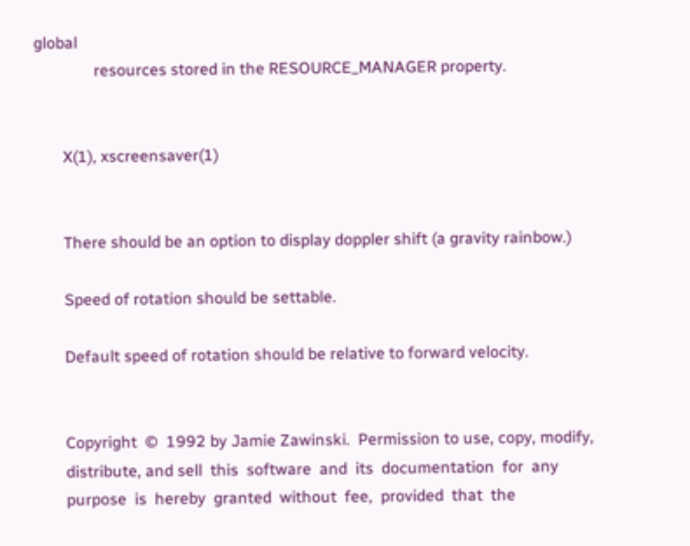global
               resources stored in the RESOURCE_MANAGER property.


       X(1), xscreensaver(1)


       There should be an option to display doppler shift (a gravity rainbow.)

       Speed of rotation should be settable.

       Default speed of rotation should be relative to forward velocity.


       Copyright  ©  1992 by Jamie Zawinski.  Permission to use, copy, modify,
       distribute, and sell  this  software  and  its  documentation  for  any
       purpose  is  hereby  granted  without  fee,  provided  that  the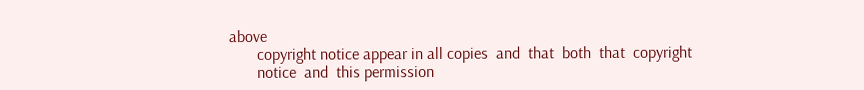above
       copyright notice appear in all copies  and  that  both  that  copyright
       notice  and  this permission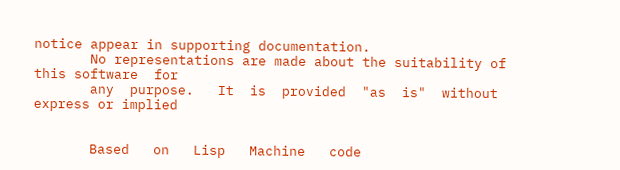notice appear in supporting documentation.
       No representations are made about the suitability of this software  for
       any  purpose.   It  is  provided  "as  is"  without  express or implied


       Based   on   Lisp   Machine   code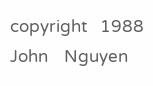copyright   1988    John    Nguyen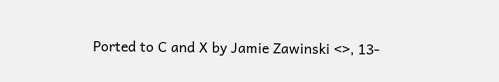Ported to C and X by Jamie Zawinski <>, 13-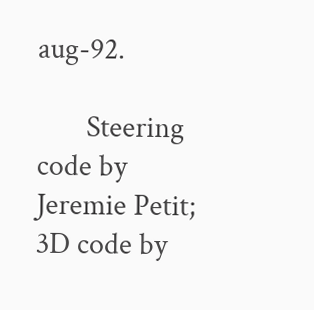aug-92.

       Steering code by Jeremie Petit; 3D code by